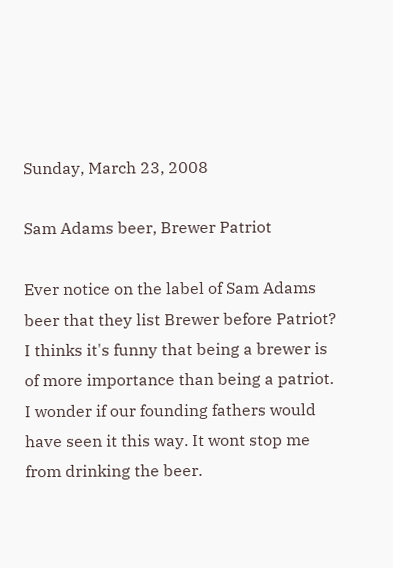Sunday, March 23, 2008

Sam Adams beer, Brewer Patriot

Ever notice on the label of Sam Adams beer that they list Brewer before Patriot? I thinks it's funny that being a brewer is of more importance than being a patriot. I wonder if our founding fathers would have seen it this way. It wont stop me from drinking the beer.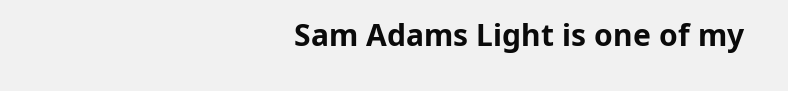Sam Adams Light is one of my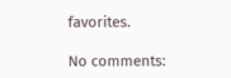favorites.

No comments: